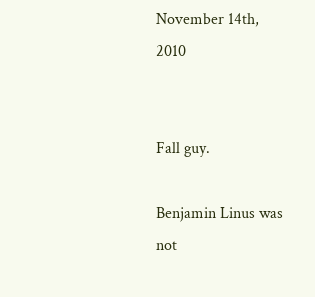November 14th, 2010


Fall guy.

Benjamin Linus was not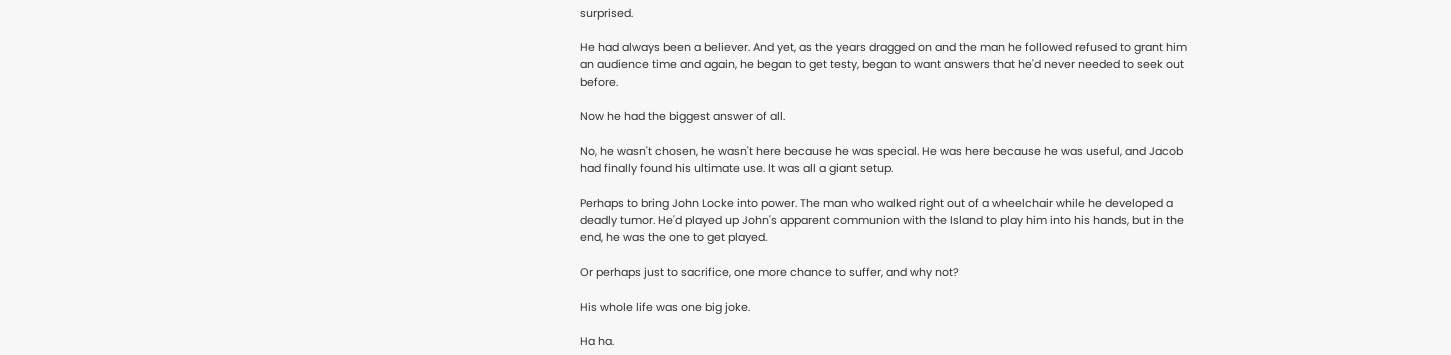surprised.

He had always been a believer. And yet, as the years dragged on and the man he followed refused to grant him an audience time and again, he began to get testy, began to want answers that he'd never needed to seek out before.

Now he had the biggest answer of all.

No, he wasn't chosen, he wasn't here because he was special. He was here because he was useful, and Jacob had finally found his ultimate use. It was all a giant setup.

Perhaps to bring John Locke into power. The man who walked right out of a wheelchair while he developed a deadly tumor. He'd played up John's apparent communion with the Island to play him into his hands, but in the end, he was the one to get played.

Or perhaps just to sacrifice, one more chance to suffer, and why not?

His whole life was one big joke.

Ha ha.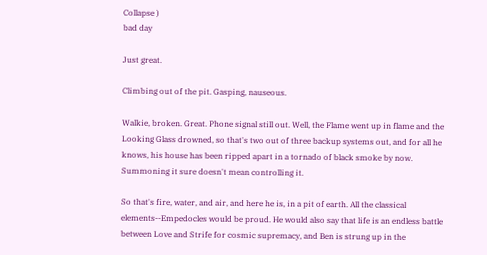Collapse )
bad day

Just great.

Climbing out of the pit. Gasping, nauseous.

Walkie, broken. Great. Phone signal still out. Well, the Flame went up in flame and the Looking Glass drowned, so that's two out of three backup systems out, and for all he knows, his house has been ripped apart in a tornado of black smoke by now. Summoning it sure doesn't mean controlling it.

So that's fire, water, and air, and here he is, in a pit of earth. All the classical elements--Empedocles would be proud. He would also say that life is an endless battle between Love and Strife for cosmic supremacy, and Ben is strung up in the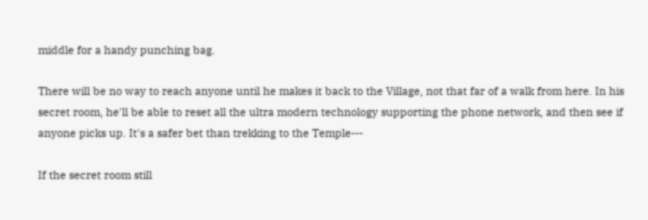middle for a handy punching bag.

There will be no way to reach anyone until he makes it back to the Village, not that far of a walk from here. In his secret room, he'll be able to reset all the ultra modern technology supporting the phone network, and then see if anyone picks up. It's a safer bet than trekking to the Temple---

If the secret room still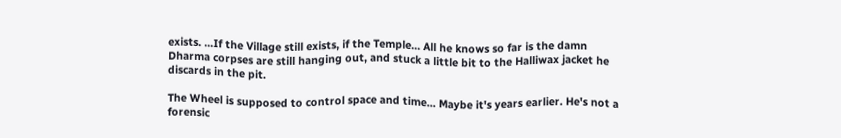exists. ...If the Village still exists, if the Temple... All he knows so far is the damn Dharma corpses are still hanging out, and stuck a little bit to the Halliwax jacket he discards in the pit.

The Wheel is supposed to control space and time... Maybe it's years earlier. He's not a forensic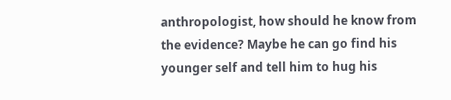anthropologist, how should he know from the evidence? Maybe he can go find his younger self and tell him to hug his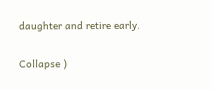daughter and retire early.

Collapse )